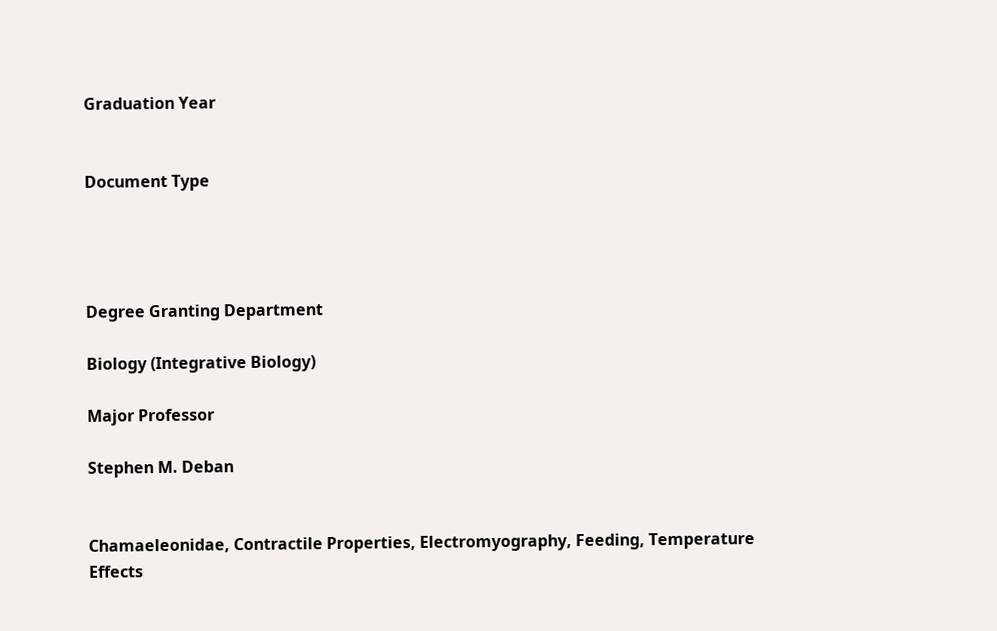Graduation Year


Document Type




Degree Granting Department

Biology (Integrative Biology)

Major Professor

Stephen M. Deban


Chamaeleonidae, Contractile Properties, Electromyography, Feeding, Temperature Effects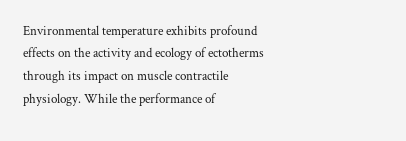Environmental temperature exhibits profound effects on the activity and ecology of ectotherms through its impact on muscle contractile physiology. While the performance of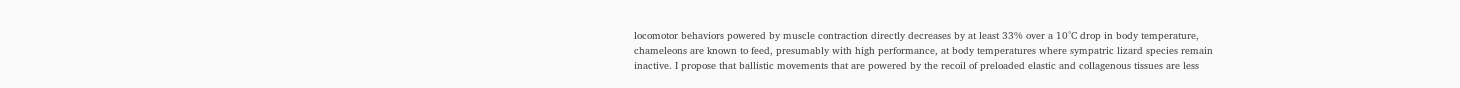locomotor behaviors powered by muscle contraction directly decreases by at least 33% over a 10°C drop in body temperature, chameleons are known to feed, presumably with high performance, at body temperatures where sympatric lizard species remain inactive. I propose that ballistic movements that are powered by the recoil of preloaded elastic and collagenous tissues are less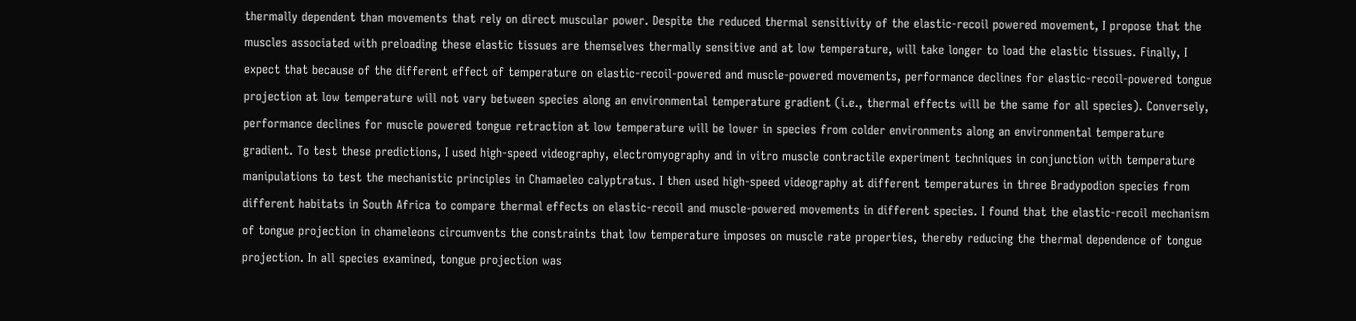thermally dependent than movements that rely on direct muscular power. Despite the reduced thermal sensitivity of the elastic-recoil powered movement, I propose that the muscles associated with preloading these elastic tissues are themselves thermally sensitive and at low temperature, will take longer to load the elastic tissues. Finally, I expect that because of the different effect of temperature on elastic-recoil-powered and muscle-powered movements, performance declines for elastic-recoil-powered tongue projection at low temperature will not vary between species along an environmental temperature gradient (i.e., thermal effects will be the same for all species). Conversely, performance declines for muscle powered tongue retraction at low temperature will be lower in species from colder environments along an environmental temperature gradient. To test these predictions, I used high-speed videography, electromyography and in vitro muscle contractile experiment techniques in conjunction with temperature manipulations to test the mechanistic principles in Chamaeleo calyptratus. I then used high-speed videography at different temperatures in three Bradypodion species from different habitats in South Africa to compare thermal effects on elastic-recoil and muscle-powered movements in different species. I found that the elastic-recoil mechanism of tongue projection in chameleons circumvents the constraints that low temperature imposes on muscle rate properties, thereby reducing the thermal dependence of tongue projection. In all species examined, tongue projection was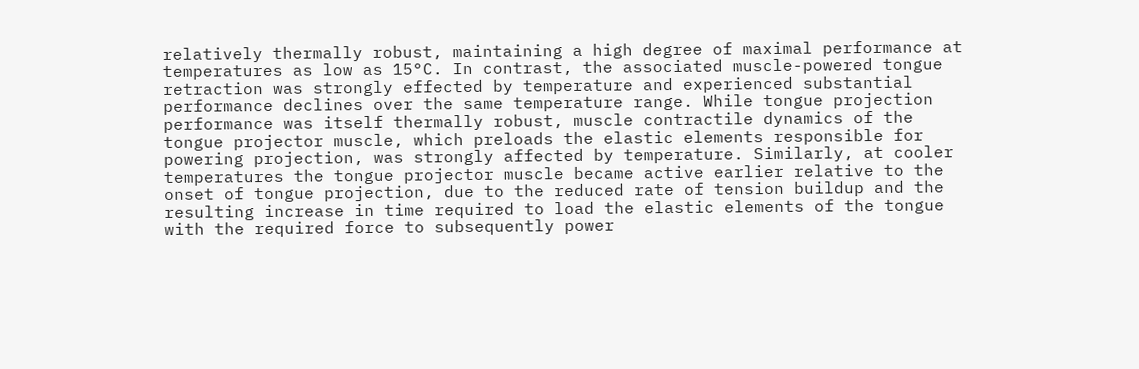relatively thermally robust, maintaining a high degree of maximal performance at temperatures as low as 15°C. In contrast, the associated muscle-powered tongue retraction was strongly effected by temperature and experienced substantial performance declines over the same temperature range. While tongue projection performance was itself thermally robust, muscle contractile dynamics of the tongue projector muscle, which preloads the elastic elements responsible for powering projection, was strongly affected by temperature. Similarly, at cooler temperatures the tongue projector muscle became active earlier relative to the onset of tongue projection, due to the reduced rate of tension buildup and the resulting increase in time required to load the elastic elements of the tongue with the required force to subsequently power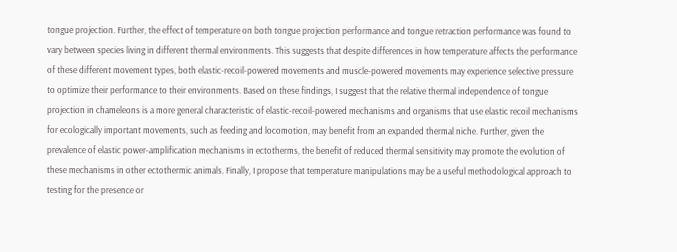tongue projection. Further, the effect of temperature on both tongue projection performance and tongue retraction performance was found to vary between species living in different thermal environments. This suggests that despite differences in how temperature affects the performance of these different movement types, both elastic-recoil-powered movements and muscle-powered movements may experience selective pressure to optimize their performance to their environments. Based on these findings, I suggest that the relative thermal independence of tongue projection in chameleons is a more general characteristic of elastic-recoil-powered mechanisms and organisms that use elastic recoil mechanisms for ecologically important movements, such as feeding and locomotion, may benefit from an expanded thermal niche. Further, given the prevalence of elastic power-amplification mechanisms in ectotherms, the benefit of reduced thermal sensitivity may promote the evolution of these mechanisms in other ectothermic animals. Finally, I propose that temperature manipulations may be a useful methodological approach to testing for the presence or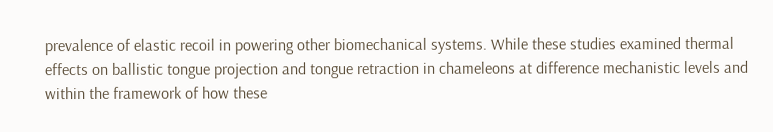prevalence of elastic recoil in powering other biomechanical systems. While these studies examined thermal effects on ballistic tongue projection and tongue retraction in chameleons at difference mechanistic levels and within the framework of how these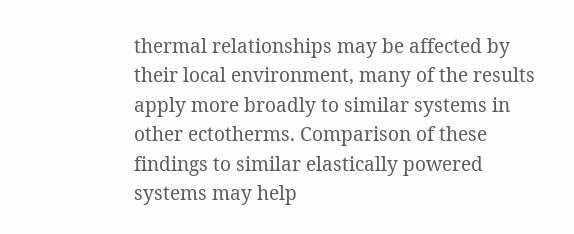thermal relationships may be affected by their local environment, many of the results apply more broadly to similar systems in other ectotherms. Comparison of these findings to similar elastically powered systems may help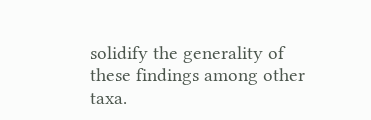solidify the generality of these findings among other taxa.